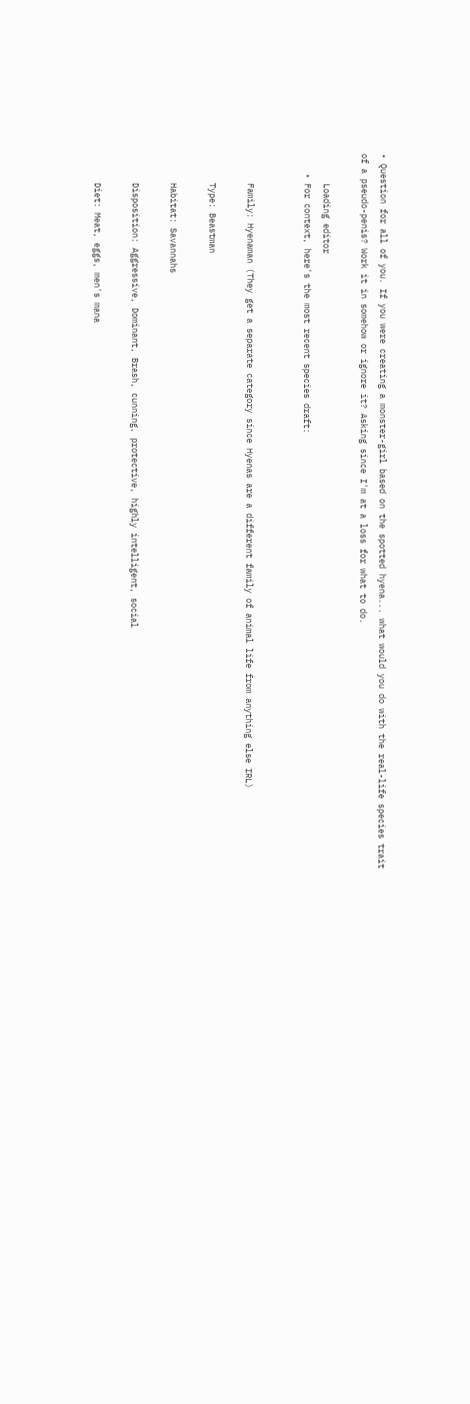• Question for all of you. If you were creating a monster-girl based on the spotted hyena... what would you do with the real-life species trait of a pseudo-penis? Work it in somehow or ignore it? Asking since I'm at a loss for what to do.

      Loading editor
    • For context, here's the most recent species draft:


      Family: Hyenaman (They get a separate category since Hyenas are a different family of animal life from anything else IRL)

      Type: Beastman

      Habitat: Savannahs

      Disposition: Aggressive, Dominant, Brash, cunning, protective, highly intelligent, social

      Diet: Meat, eggs, men's mana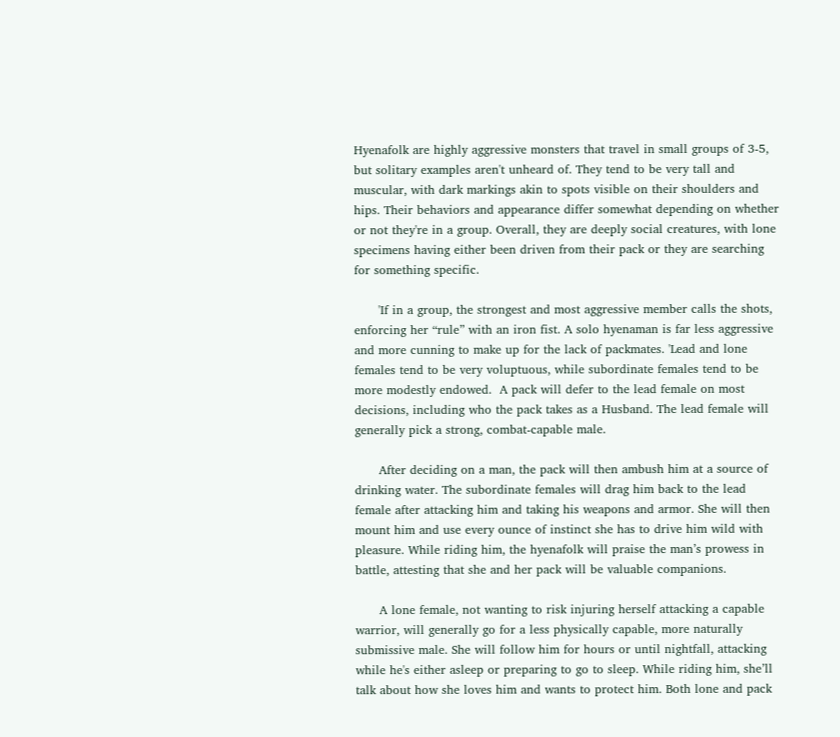Hyenafolk are highly aggressive monsters that travel in small groups of 3-5, but solitary examples aren't unheard of. They tend to be very tall and muscular, with dark markings akin to spots visible on their shoulders and hips. Their behaviors and appearance differ somewhat depending on whether or not they're in a group. Overall, they are deeply social creatures, with lone specimens having either been driven from their pack or they are searching for something specific.

      'If in a group, the strongest and most aggressive member calls the shots, enforcing her “rule” with an iron fist. A solo hyenaman is far less aggressive and more cunning to make up for the lack of packmates. 'Lead and lone females tend to be very voluptuous, while subordinate females tend to be more modestly endowed.  A pack will defer to the lead female on most decisions, including who the pack takes as a Husband. The lead female will generally pick a strong, combat-capable male.

      After deciding on a man, the pack will then ambush him at a source of drinking water. The subordinate females will drag him back to the lead female after attacking him and taking his weapons and armor. She will then mount him and use every ounce of instinct she has to drive him wild with pleasure. While riding him, the hyenafolk will praise the man’s prowess in battle, attesting that she and her pack will be valuable companions.

      A lone female, not wanting to risk injuring herself attacking a capable warrior, will generally go for a less physically capable, more naturally submissive male. She will follow him for hours or until nightfall, attacking while he's either asleep or preparing to go to sleep. While riding him, she’ll talk about how she loves him and wants to protect him. Both lone and pack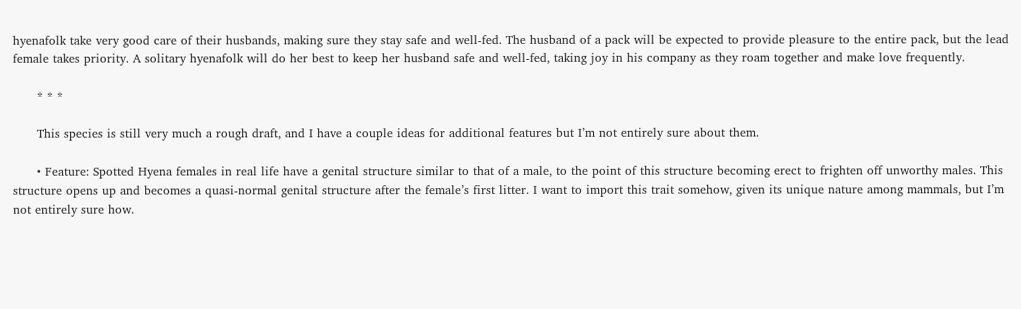hyenafolk take very good care of their husbands, making sure they stay safe and well-fed. The husband of a pack will be expected to provide pleasure to the entire pack, but the lead female takes priority. A solitary hyenafolk will do her best to keep her husband safe and well-fed, taking joy in his company as they roam together and make love frequently.

      * * *

      This species is still very much a rough draft, and I have a couple ideas for additional features but I’m not entirely sure about them.

      • Feature: Spotted Hyena females in real life have a genital structure similar to that of a male, to the point of this structure becoming erect to frighten off unworthy males. This structure opens up and becomes a quasi-normal genital structure after the female’s first litter. I want to import this trait somehow, given its unique nature among mammals, but I’m not entirely sure how.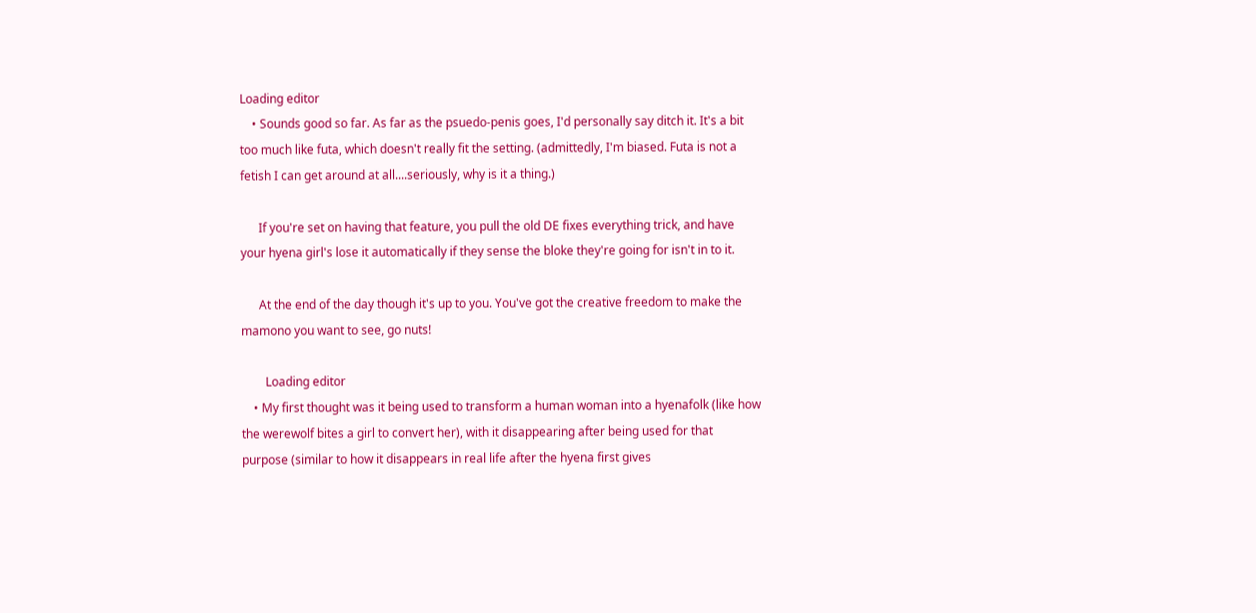Loading editor
    • Sounds good so far. As far as the psuedo-penis goes, I'd personally say ditch it. It's a bit too much like futa, which doesn't really fit the setting. (admittedly, I'm biased. Futa is not a fetish I can get around at all....seriously, why is it a thing.)

      If you're set on having that feature, you pull the old DE fixes everything trick, and have your hyena girl's lose it automatically if they sense the bloke they're going for isn't in to it.

      At the end of the day though it's up to you. You've got the creative freedom to make the mamono you want to see, go nuts!

        Loading editor
    • My first thought was it being used to transform a human woman into a hyenafolk (like how the werewolf bites a girl to convert her), with it disappearing after being used for that purpose (similar to how it disappears in real life after the hyena first gives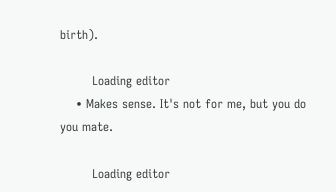birth).

        Loading editor
    • Makes sense. It's not for me, but you do you mate.

        Loading editor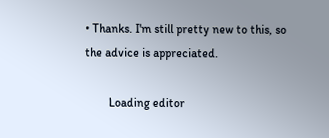• Thanks. I'm still pretty new to this, so the advice is appreciated.

        Loading editor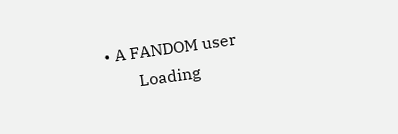• A FANDOM user
        Loading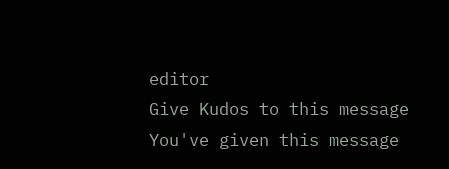editor
Give Kudos to this message
You've given this message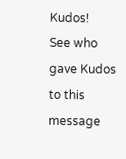Kudos!
See who gave Kudos to this message